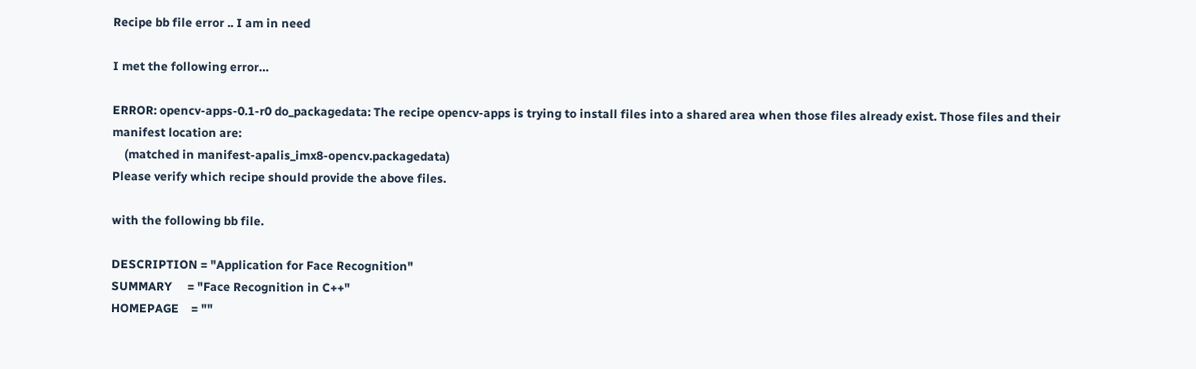Recipe bb file error .. I am in need

I met the following error…

ERROR: opencv-apps-0.1-r0 do_packagedata: The recipe opencv-apps is trying to install files into a shared area when those files already exist. Those files and their manifest location are:
    (matched in manifest-apalis_imx8-opencv.packagedata)
Please verify which recipe should provide the above files.

with the following bb file.

DESCRIPTION = "Application for Face Recognition"
SUMMARY     = "Face Recognition in C++"
HOMEPAGE    = ""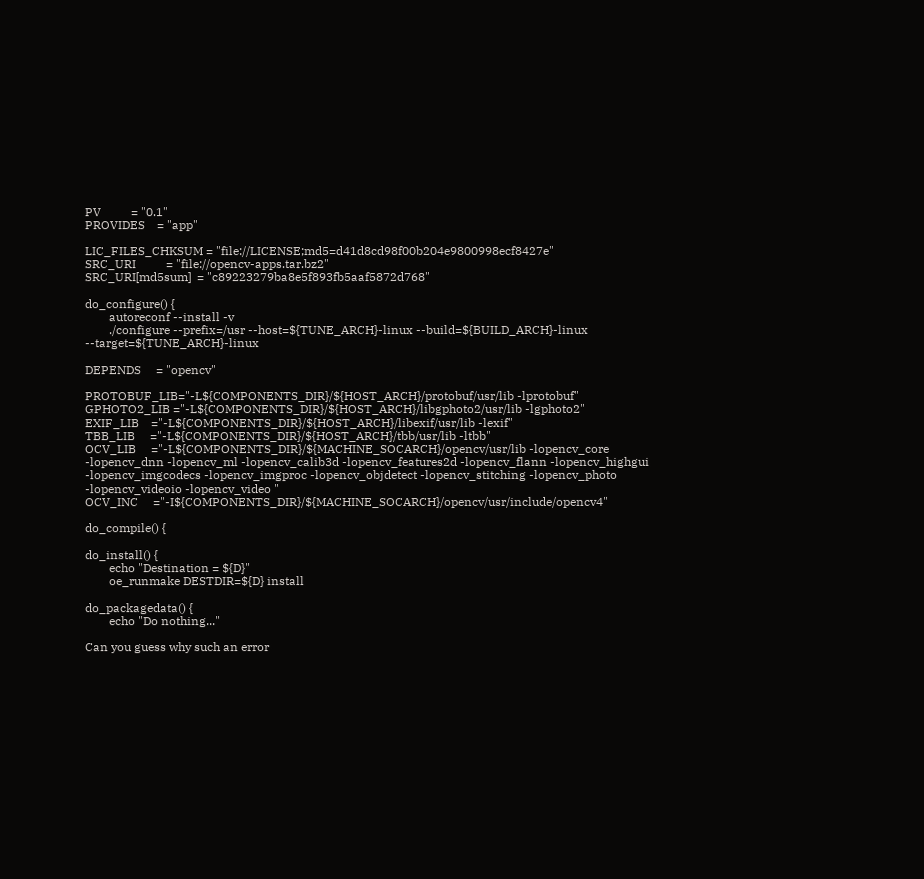PV          = "0.1"
PROVIDES    = "app"

LIC_FILES_CHKSUM = "file://LICENSE;md5=d41d8cd98f00b204e9800998ecf8427e"
SRC_URI          = "file://opencv-apps.tar.bz2"
SRC_URI[md5sum]  = "c89223279ba8e5f893fb5aaf5872d768"

do_configure() {
        autoreconf --install -v
        ./configure --prefix=/usr --host=${TUNE_ARCH}-linux --build=${BUILD_ARCH}-linux --target=${TUNE_ARCH}-linux

DEPENDS     = "opencv"

PROTOBUF_LIB="-L${COMPONENTS_DIR}/${HOST_ARCH}/protobuf/usr/lib -lprotobuf"
GPHOTO2_LIB ="-L${COMPONENTS_DIR}/${HOST_ARCH}/libgphoto2/usr/lib -lgphoto2"
EXIF_LIB    ="-L${COMPONENTS_DIR}/${HOST_ARCH}/libexif/usr/lib -lexif"
TBB_LIB     ="-L${COMPONENTS_DIR}/${HOST_ARCH}/tbb/usr/lib -ltbb"
OCV_LIB     ="-L${COMPONENTS_DIR}/${MACHINE_SOCARCH}/opencv/usr/lib -lopencv_core -lopencv_dnn -lopencv_ml -lopencv_calib3d -lopencv_features2d -lopencv_flann -lopencv_highgui -lopencv_imgcodecs -lopencv_imgproc -lopencv_objdetect -lopencv_stitching -lopencv_photo -lopencv_videoio -lopencv_video "
OCV_INC     ="-I${COMPONENTS_DIR}/${MACHINE_SOCARCH}/opencv/usr/include/opencv4"

do_compile() {

do_install() {
        echo "Destination = ${D}"
        oe_runmake DESTDIR=${D} install

do_packagedata() {
        echo "Do nothing..."

Can you guess why such an error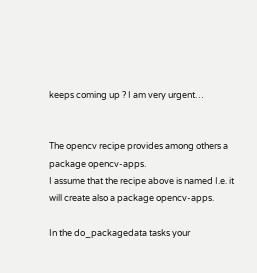keeps coming up ? I am very urgent…


The opencv recipe provides among others a package opencv-apps.
I assume that the recipe above is named I.e. it will create also a package opencv-apps.

In the do_packagedata tasks your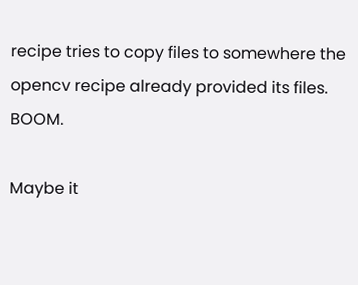recipe tries to copy files to somewhere the opencv recipe already provided its files. BOOM.

Maybe it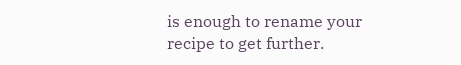is enough to rename your recipe to get further.